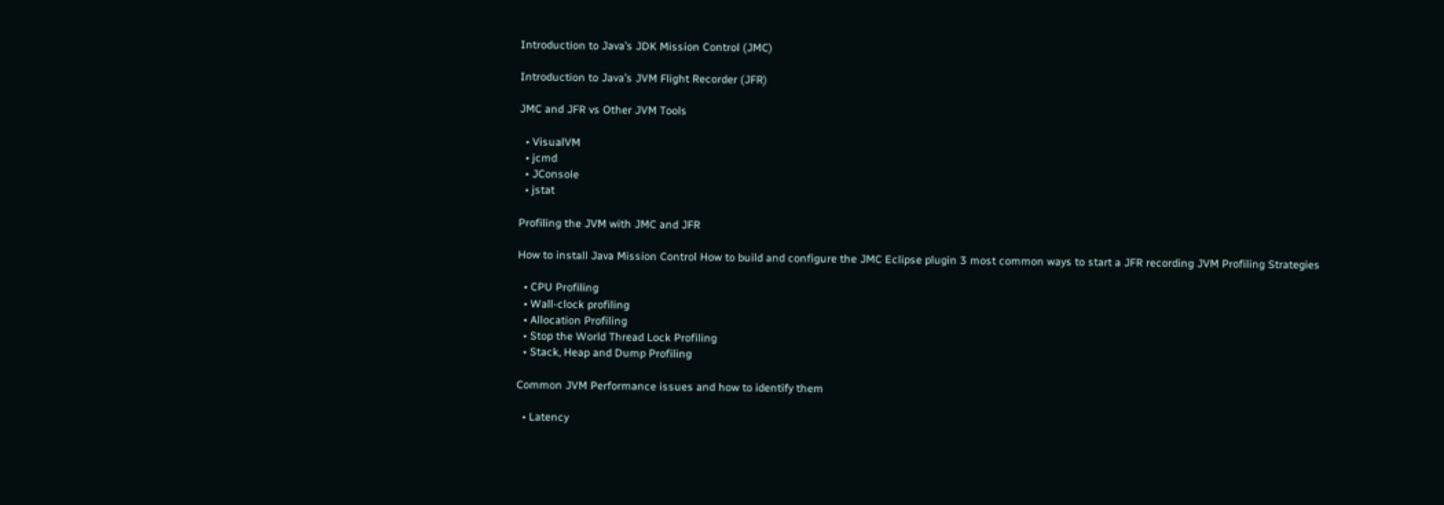Introduction to Java’s JDK Mission Control (JMC)

Introduction to Java’s JVM Flight Recorder (JFR)

JMC and JFR vs Other JVM Tools

  • VisualVM
  • jcmd
  • JConsole
  • jstat

Profiling the JVM with JMC and JFR

How to install Java Mission Control How to build and configure the JMC Eclipse plugin 3 most common ways to start a JFR recording JVM Profiling Strategies

  • CPU Profiling
  • Wall-clock profiling
  • Allocation Profiling
  • Stop the World Thread Lock Profiling
  • Stack, Heap and Dump Profiling

Common JVM Performance issues and how to identify them

  • Latency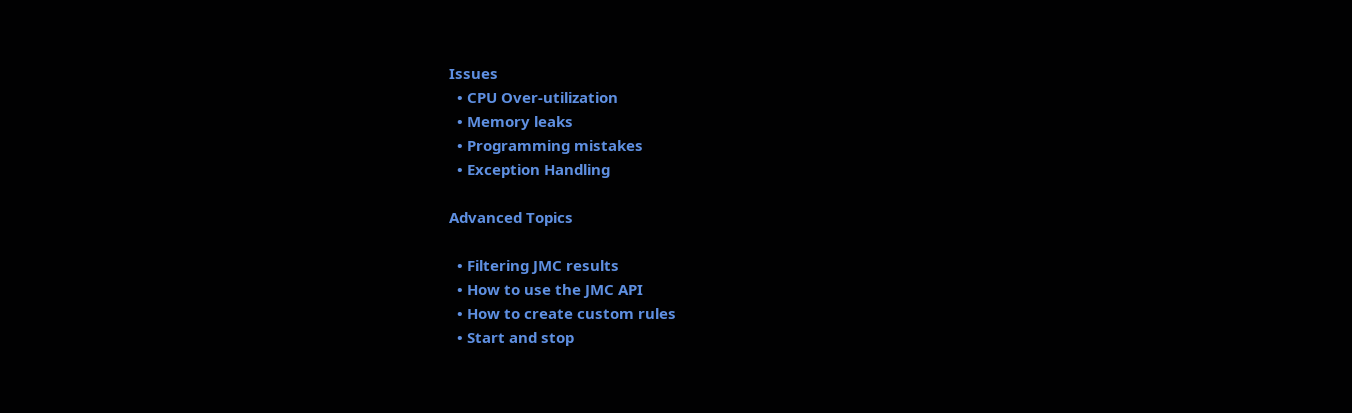Issues
  • CPU Over-utilization
  • Memory leaks
  • Programming mistakes
  • Exception Handling

Advanced Topics

  • Filtering JMC results
  • How to use the JMC API
  • How to create custom rules
  • Start and stop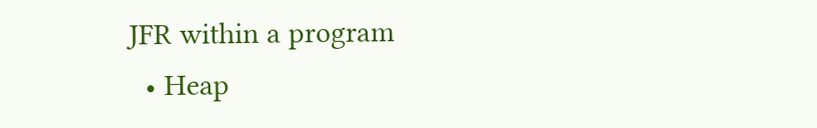JFR within a program
  • Heap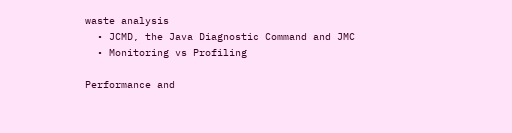waste analysis
  • JCMD, the Java Diagnostic Command and JMC
  • Monitoring vs Profiling

Performance and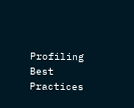Profiling Best Practices